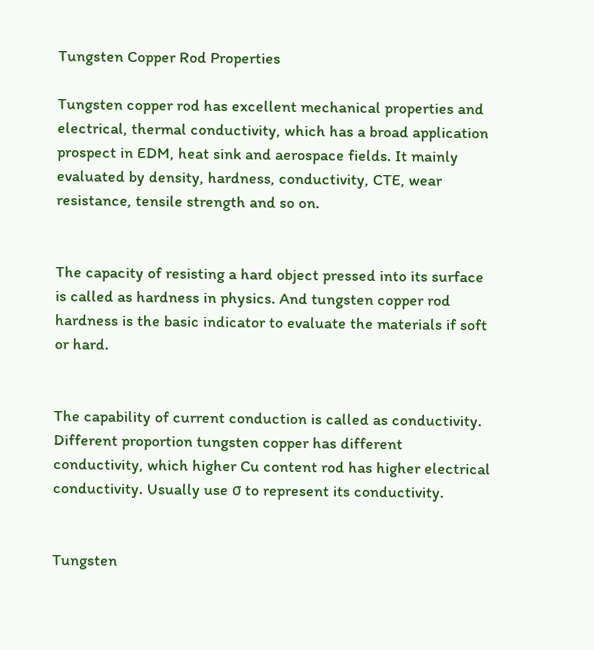Tungsten Copper Rod Properties

Tungsten copper rod has excellent mechanical properties and electrical, thermal conductivity, which has a broad application prospect in EDM, heat sink and aerospace fields. It mainly evaluated by density, hardness, conductivity, CTE, wear resistance, tensile strength and so on.


The capacity of resisting a hard object pressed into its surface is called as hardness in physics. And tungsten copper rod hardness is the basic indicator to evaluate the materials if soft or hard.


The capability of current conduction is called as conductivity. Different proportion tungsten copper has different conductivity, which higher Cu content rod has higher electrical conductivity. Usually use σ to represent its conductivity.


Tungsten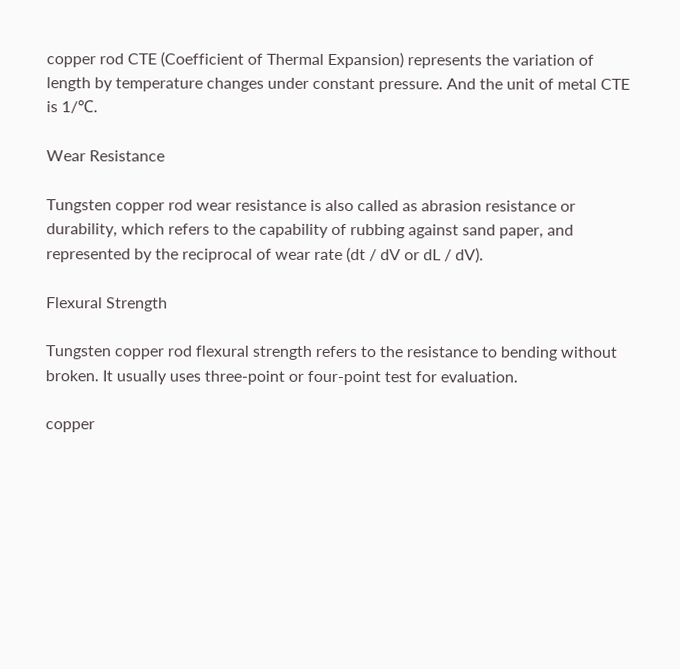copper rod CTE (Coefficient of Thermal Expansion) represents the variation of length by temperature changes under constant pressure. And the unit of metal CTE is 1/℃.

Wear Resistance

Tungsten copper rod wear resistance is also called as abrasion resistance or durability, which refers to the capability of rubbing against sand paper, and represented by the reciprocal of wear rate (dt / dV or dL / dV).

Flexural Strength

Tungsten copper rod flexural strength refers to the resistance to bending without broken. It usually uses three-point or four-point test for evaluation.

copper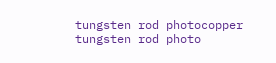tungsten rod photocopper tungsten rod photo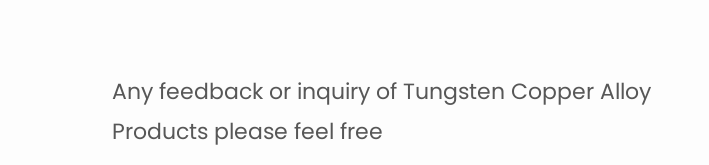Any feedback or inquiry of Tungsten Copper Alloy Products please feel free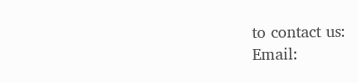to contact us:
Email: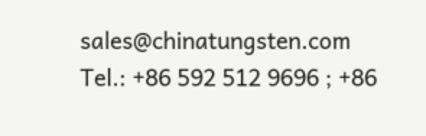sales@chinatungsten.com
Tel.: +86 592 512 9696 ; +86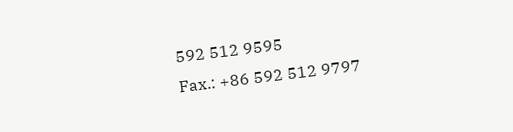592 512 9595
Fax.: +86 592 512 9797